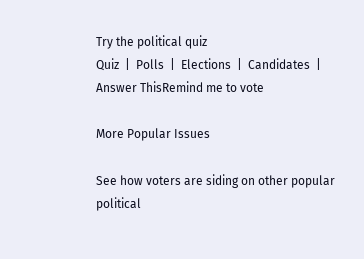Try the political quiz
Quiz  |  Polls  |  Elections  |  Candidates  |
Answer ThisRemind me to vote

More Popular Issues

See how voters are siding on other popular political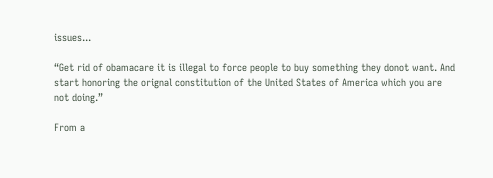issues...

“Get rid of obamacare it is illegal to force people to buy something they donot want. And start honoring the orignal constitution of the United States of America which you are not doing.”

From a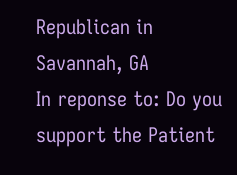Republican in Savannah, GA
In reponse to: Do you support the Patient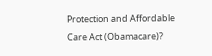Protection and Affordable Care Act (Obamacare)?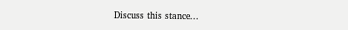Discuss this stance...